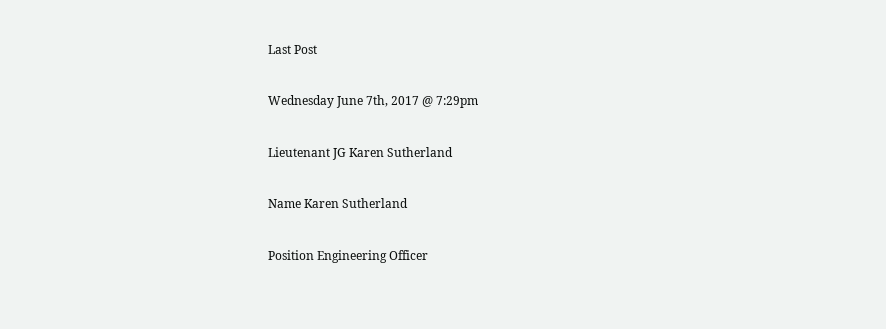Last Post

Wednesday June 7th, 2017 @ 7:29pm

Lieutenant JG Karen Sutherland

Name Karen Sutherland

Position Engineering Officer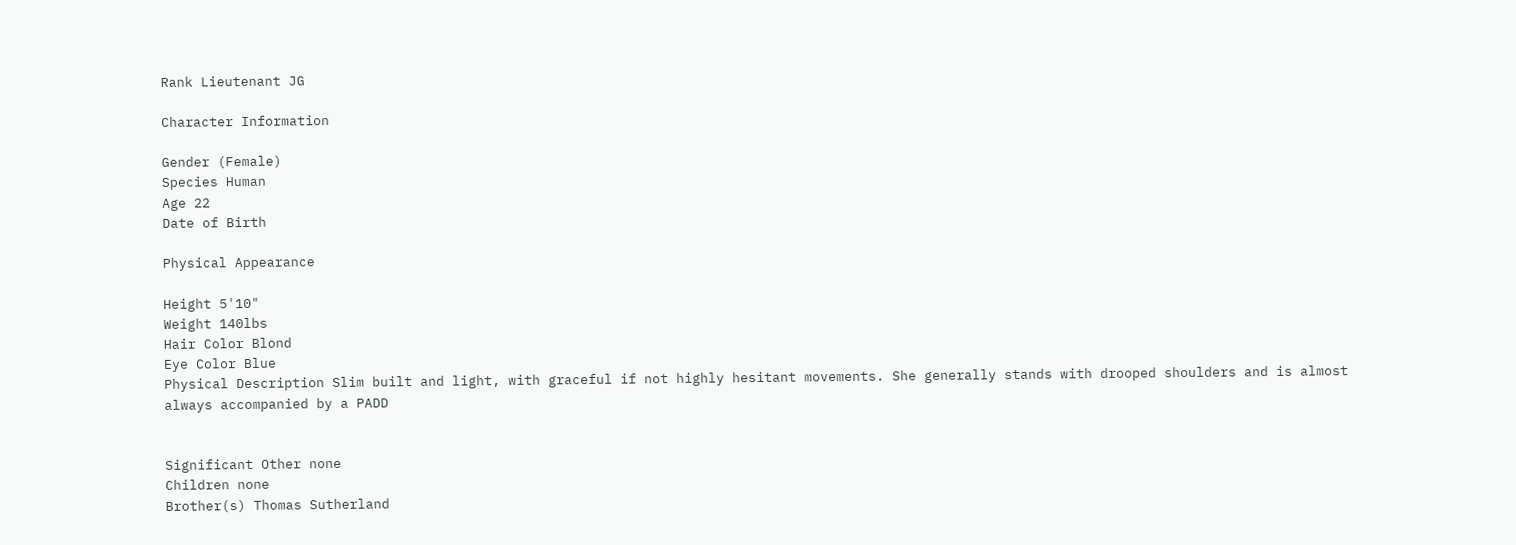Rank Lieutenant JG

Character Information

Gender (Female)
Species Human
Age 22
Date of Birth

Physical Appearance

Height 5'10"
Weight 140lbs
Hair Color Blond
Eye Color Blue
Physical Description Slim built and light, with graceful if not highly hesitant movements. She generally stands with drooped shoulders and is almost always accompanied by a PADD


Significant Other none
Children none
Brother(s) Thomas Sutherland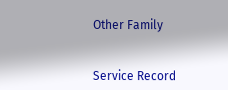Other Family


Service Record